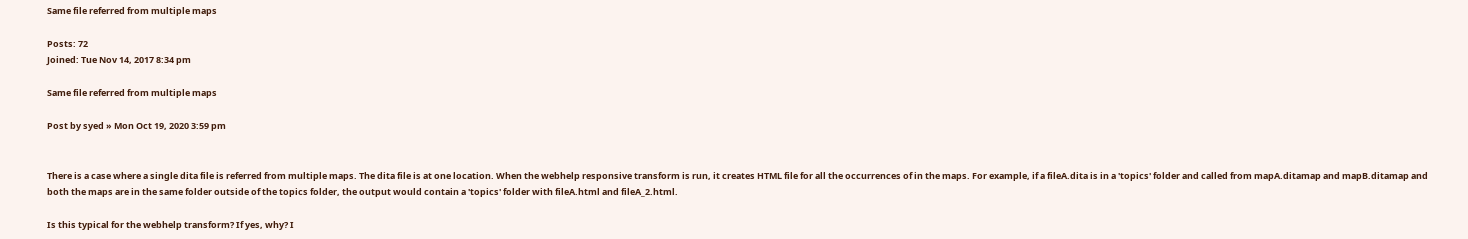Same file referred from multiple maps

Posts: 72
Joined: Tue Nov 14, 2017 8:34 pm

Same file referred from multiple maps

Post by syed » Mon Oct 19, 2020 3:59 pm


There is a case where a single dita file is referred from multiple maps. The dita file is at one location. When the webhelp responsive transform is run, it creates HTML file for all the occurrences of in the maps. For example, if a fileA.dita is in a 'topics' folder and called from mapA.ditamap and mapB.ditamap and both the maps are in the same folder outside of the topics folder, the output would contain a 'topics' folder with fileA.html and fileA_2.html.

Is this typical for the webhelp transform? If yes, why? I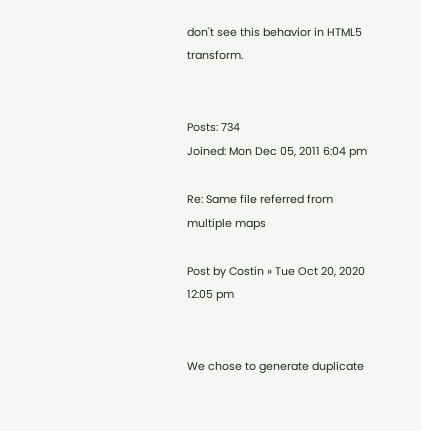don't see this behavior in HTML5 transform.


Posts: 734
Joined: Mon Dec 05, 2011 6:04 pm

Re: Same file referred from multiple maps

Post by Costin » Tue Oct 20, 2020 12:05 pm


We chose to generate duplicate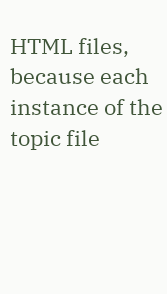HTML files, because each instance of the topic file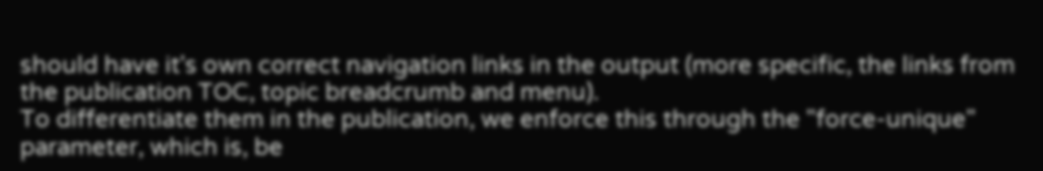should have it's own correct navigation links in the output (more specific, the links from the publication TOC, topic breadcrumb and menu).
To differentiate them in the publication, we enforce this through the "force-unique" parameter, which is, be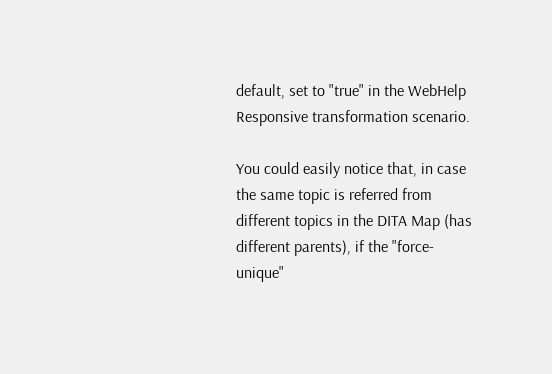default, set to "true" in the WebHelp Responsive transformation scenario.

You could easily notice that, in case the same topic is referred from different topics in the DITA Map (has different parents), if the "force-unique"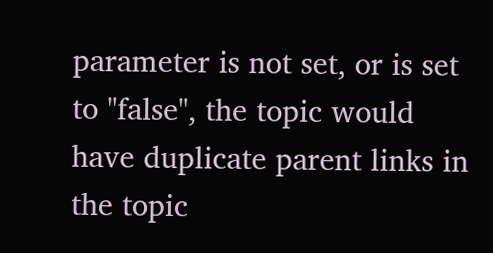parameter is not set, or is set to "false", the topic would have duplicate parent links in the topic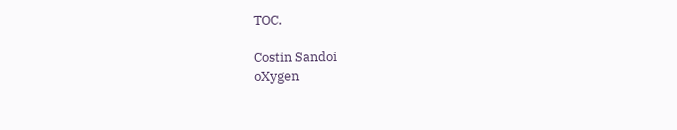TOC.

Costin Sandoi
oXygen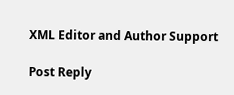XML Editor and Author Support

Post Reply